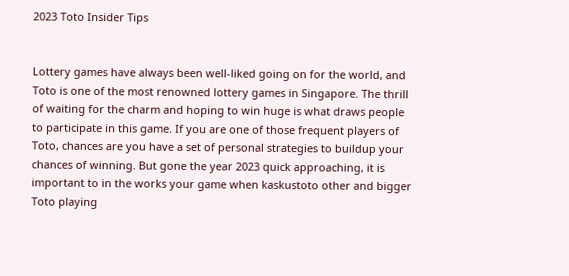2023 Toto Insider Tips


Lottery games have always been well-liked going on for the world, and Toto is one of the most renowned lottery games in Singapore. The thrill of waiting for the charm and hoping to win huge is what draws people to participate in this game. If you are one of those frequent players of Toto, chances are you have a set of personal strategies to buildup your chances of winning. But gone the year 2023 quick approaching, it is important to in the works your game when kaskustoto other and bigger Toto playing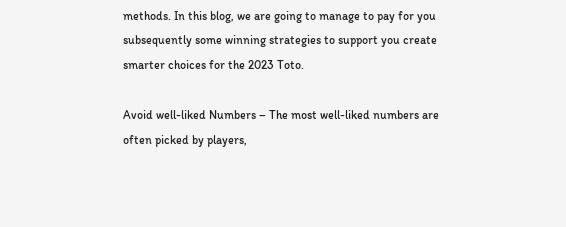methods. In this blog, we are going to manage to pay for you subsequently some winning strategies to support you create smarter choices for the 2023 Toto.

Avoid well-liked Numbers – The most well-liked numbers are often picked by players,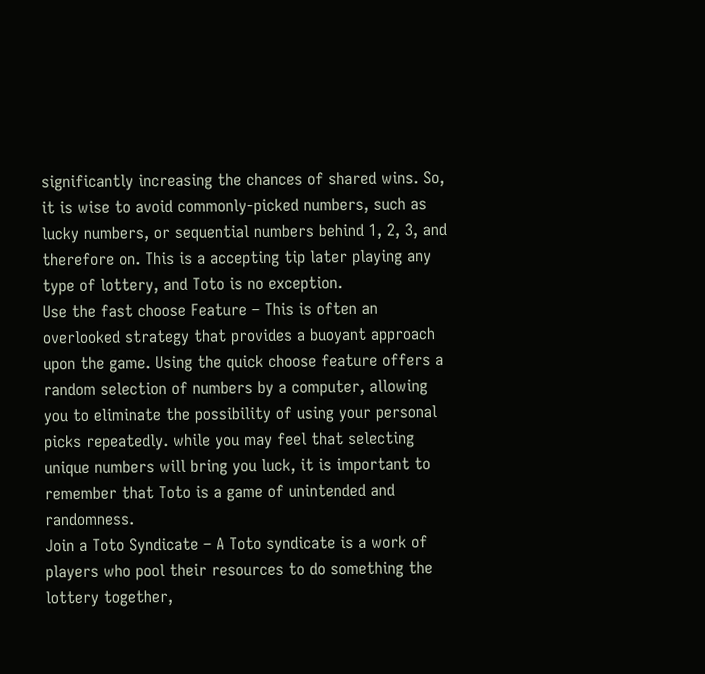significantly increasing the chances of shared wins. So, it is wise to avoid commonly-picked numbers, such as lucky numbers, or sequential numbers behind 1, 2, 3, and therefore on. This is a accepting tip later playing any type of lottery, and Toto is no exception.
Use the fast choose Feature – This is often an overlooked strategy that provides a buoyant approach upon the game. Using the quick choose feature offers a random selection of numbers by a computer, allowing you to eliminate the possibility of using your personal picks repeatedly. while you may feel that selecting unique numbers will bring you luck, it is important to remember that Toto is a game of unintended and randomness.
Join a Toto Syndicate – A Toto syndicate is a work of players who pool their resources to do something the lottery together,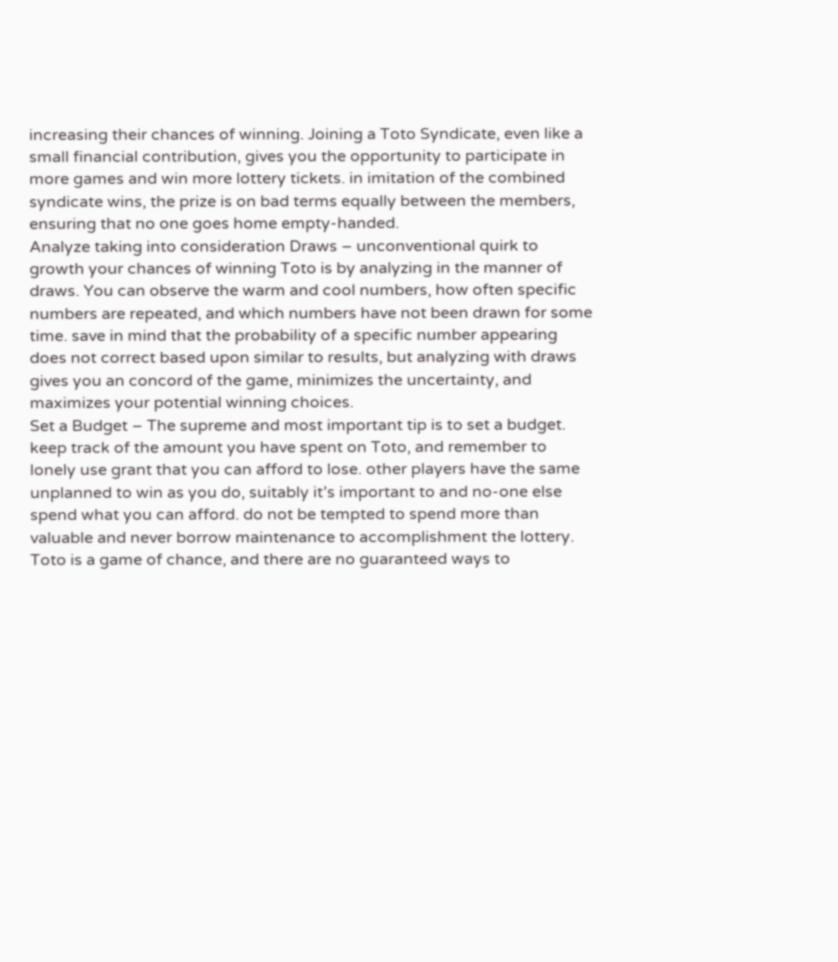increasing their chances of winning. Joining a Toto Syndicate, even like a small financial contribution, gives you the opportunity to participate in more games and win more lottery tickets. in imitation of the combined syndicate wins, the prize is on bad terms equally between the members, ensuring that no one goes home empty-handed.
Analyze taking into consideration Draws – unconventional quirk to growth your chances of winning Toto is by analyzing in the manner of draws. You can observe the warm and cool numbers, how often specific numbers are repeated, and which numbers have not been drawn for some time. save in mind that the probability of a specific number appearing does not correct based upon similar to results, but analyzing with draws gives you an concord of the game, minimizes the uncertainty, and maximizes your potential winning choices.
Set a Budget – The supreme and most important tip is to set a budget. keep track of the amount you have spent on Toto, and remember to lonely use grant that you can afford to lose. other players have the same unplanned to win as you do, suitably it’s important to and no-one else spend what you can afford. do not be tempted to spend more than valuable and never borrow maintenance to accomplishment the lottery.
Toto is a game of chance, and there are no guaranteed ways to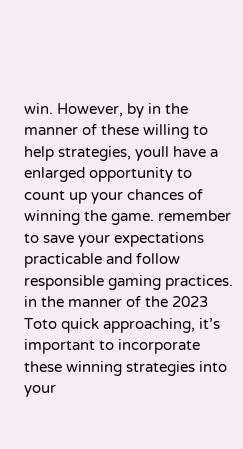win. However, by in the manner of these willing to help strategies, youll have a enlarged opportunity to count up your chances of winning the game. remember to save your expectations practicable and follow responsible gaming practices. in the manner of the 2023 Toto quick approaching, it’s important to incorporate these winning strategies into your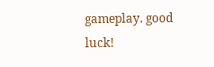gameplay. good luck!